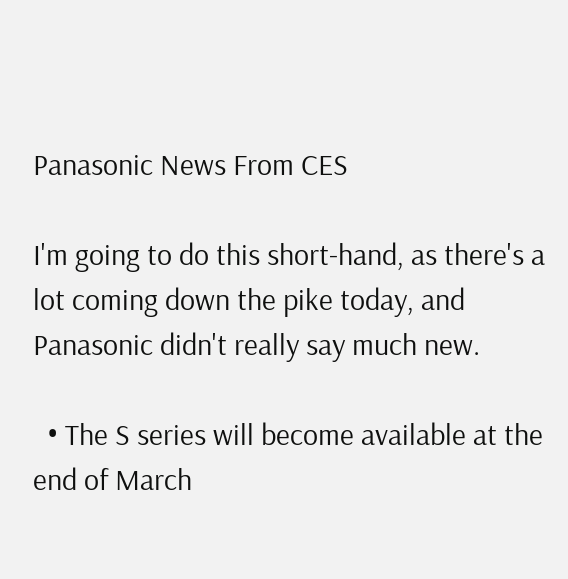Panasonic News From CES

I'm going to do this short-hand, as there's a lot coming down the pike today, and Panasonic didn't really say much new.

  • The S series will become available at the end of March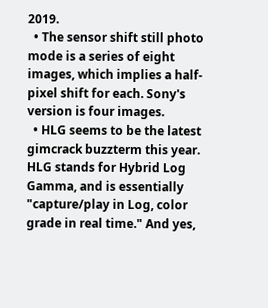2019.
  • The sensor shift still photo mode is a series of eight images, which implies a half-pixel shift for each. Sony's version is four images.
  • HLG seems to be the latest gimcrack buzzterm this year. HLG stands for Hybrid Log Gamma, and is essentially "capture/play in Log, color grade in real time." And yes,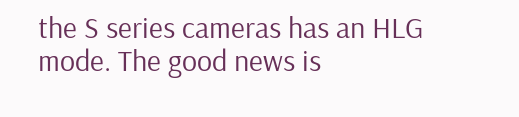the S series cameras has an HLG mode. The good news is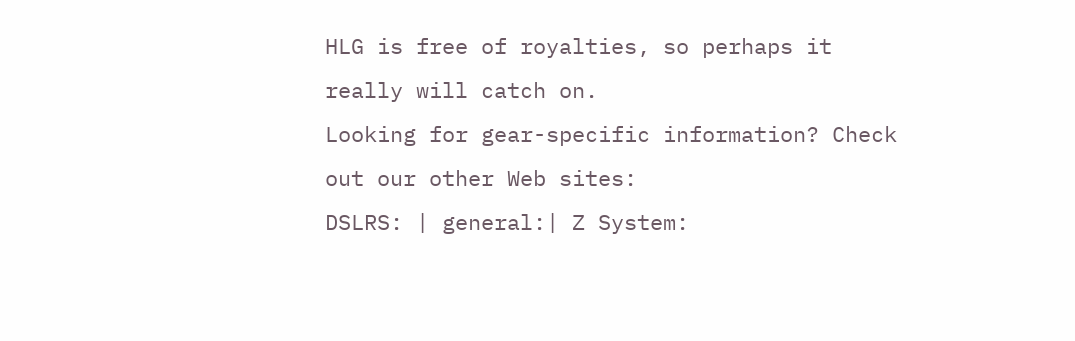HLG is free of royalties, so perhaps it really will catch on.
Looking for gear-specific information? Check out our other Web sites:
DSLRS: | general:| Z System: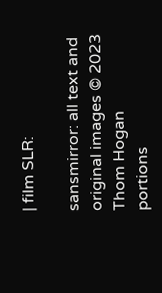| film SLR:

sansmirror: all text and original images © 2023 Thom Hogan
portions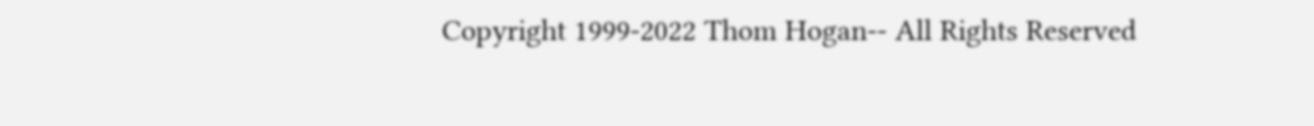Copyright 1999-2022 Thom Hogan-- All Rights Reserved